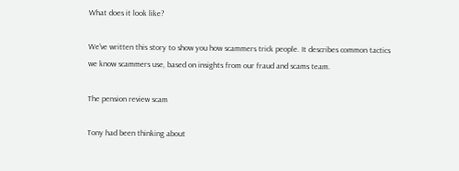What does it look like?

We've written this story to show you how scammers trick people. It describes common tactics we know scammers use, based on insights from our fraud and scams team.

The pension review scam

Tony had been thinking about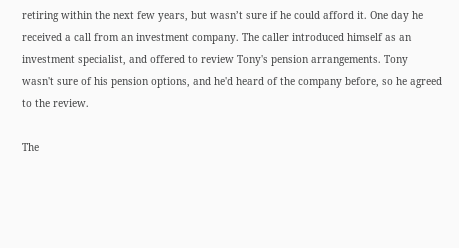retiring within the next few years, but wasn’t sure if he could afford it. One day he received a call from an investment company. The caller introduced himself as an investment specialist, and offered to review Tony's pension arrangements. Tony wasn't sure of his pension options, and he'd heard of the company before, so he agreed to the review.

The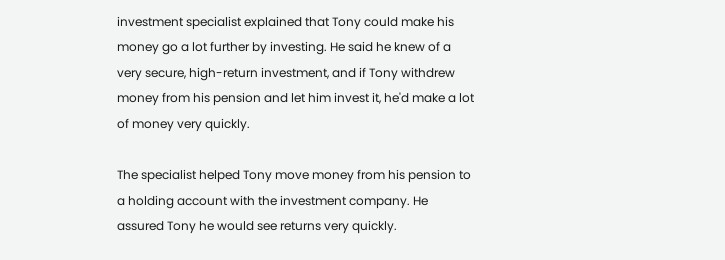investment specialist explained that Tony could make his money go a lot further by investing. He said he knew of a very secure, high-return investment, and if Tony withdrew money from his pension and let him invest it, he'd make a lot of money very quickly.

The specialist helped Tony move money from his pension to a holding account with the investment company. He assured Tony he would see returns very quickly.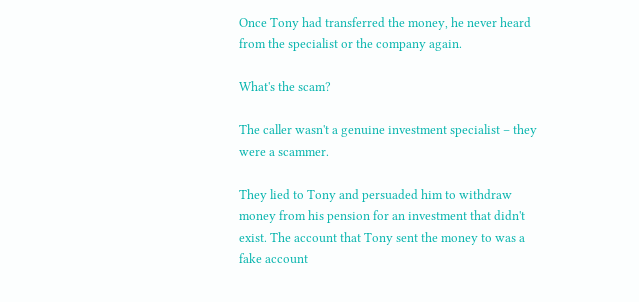Once Tony had transferred the money, he never heard from the specialist or the company again.

What's the scam?

The caller wasn't a genuine investment specialist – they were a scammer.

They lied to Tony and persuaded him to withdraw money from his pension for an investment that didn't exist. The account that Tony sent the money to was a fake account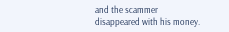and the scammer disappeared with his money.